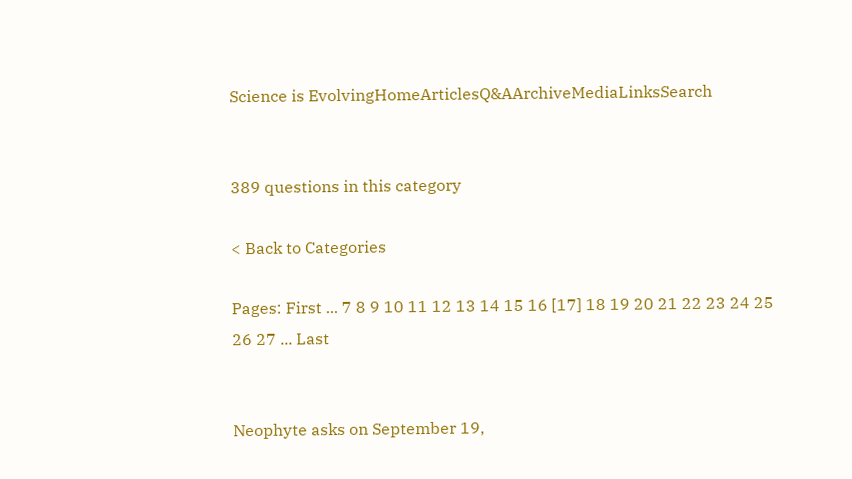Science is EvolvingHomeArticlesQ&AArchiveMediaLinksSearch


389 questions in this category

< Back to Categories

Pages: First ... 7 8 9 10 11 12 13 14 15 16 [17] 18 19 20 21 22 23 24 25 26 27 ... Last


Neophyte asks on September 19,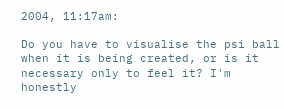2004, 11:17am:

Do you have to visualise the psi ball when it is being created, or is it necessary only to feel it? I'm honestly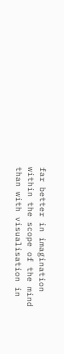far better in imagination within the scope of the mind than with visualisation in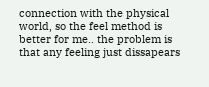connection with the physical world, so the feel method is better for me.. the problem is that any feeling just dissapears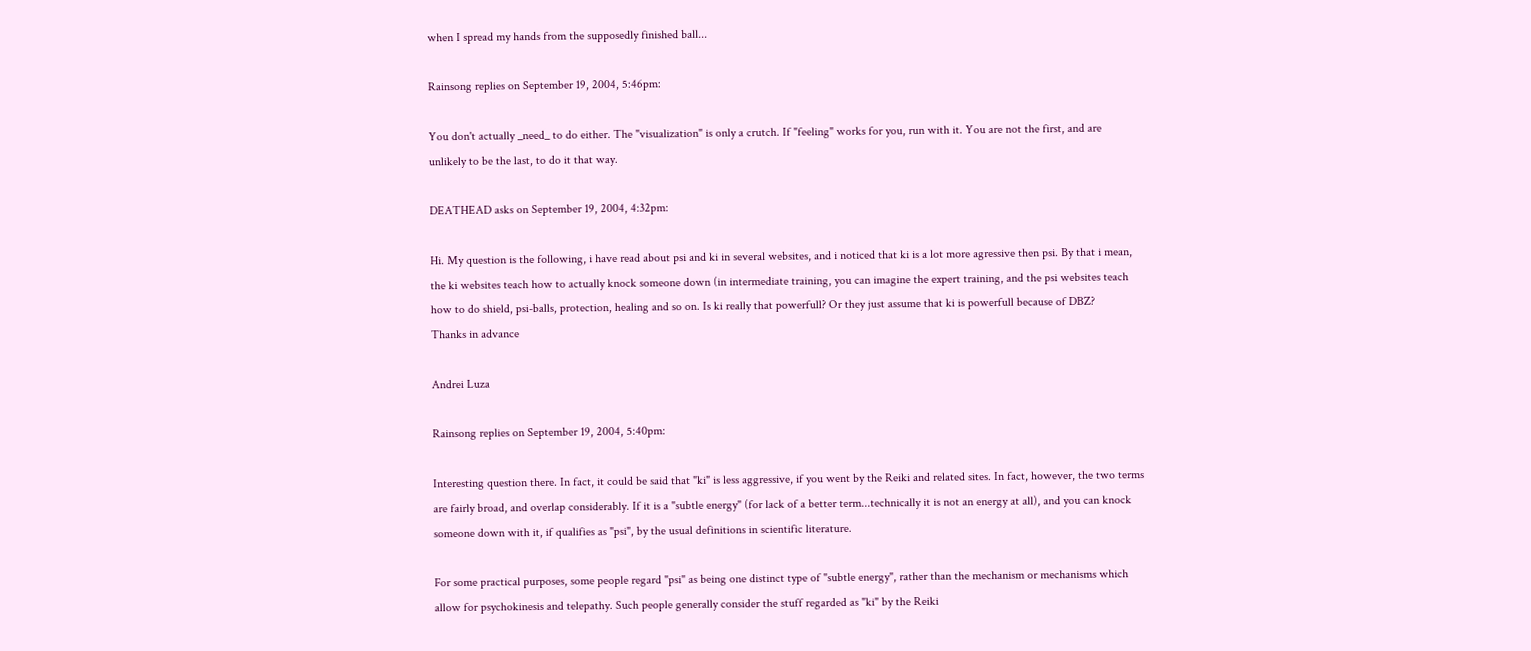when I spread my hands from the supposedly finished ball...

Rainsong replies on September 19, 2004, 5:46pm:

You don't actually _need_ to do either. The "visualization" is only a crutch. If "feeling" works for you, run with it. You are not the first, and are unlikely to be the last, to do it that way.

DEATHEAD asks on September 19, 2004, 4:32pm:

Hi. My question is the following, i have read about psi and ki in several websites, and i noticed that ki is a lot more agressive then psi. By that i mean, the ki websites teach how to actually knock someone down (in intermediate training, you can imagine the expert training, and the psi websites teach how to do shield, psi-balls, protection, healing and so on. Is ki really that powerfull? Or they just assume that ki is powerfull because of DBZ?
Thanks in advance

Andrei Luza

Rainsong replies on September 19, 2004, 5:40pm:

Interesting question there. In fact, it could be said that "ki" is less aggressive, if you went by the Reiki and related sites. In fact, however, the two terms are fairly broad, and overlap considerably. If it is a "subtle energy" (for lack of a better term...technically it is not an energy at all), and you can knock someone down with it, if qualifies as "psi", by the usual definitions in scientific literature.

For some practical purposes, some people regard "psi" as being one distinct type of "subtle energy", rather than the mechanism or mechanisms which allow for psychokinesis and telepathy. Such people generally consider the stuff regarded as "ki" by the Reiki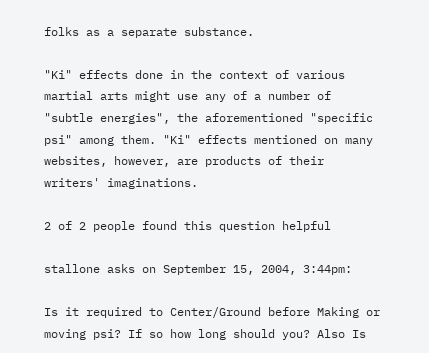folks as a separate substance.

"Ki" effects done in the context of various martial arts might use any of a number of "subtle energies", the aforementioned "specific psi" among them. "Ki" effects mentioned on many websites, however, are products of their writers' imaginations.

2 of 2 people found this question helpful

stallone asks on September 15, 2004, 3:44pm:

Is it required to Center/Ground before Making or moving psi? If so how long should you? Also Is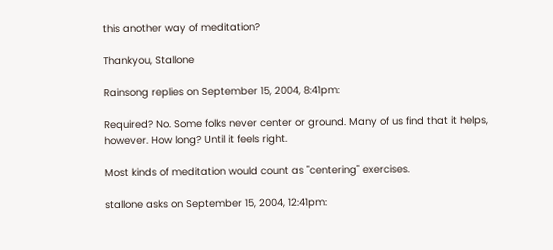this another way of meditation?

Thankyou, Stallone

Rainsong replies on September 15, 2004, 8:41pm:

Required? No. Some folks never center or ground. Many of us find that it helps, however. How long? Until it feels right.

Most kinds of meditation would count as "centering" exercises.

stallone asks on September 15, 2004, 12:41pm: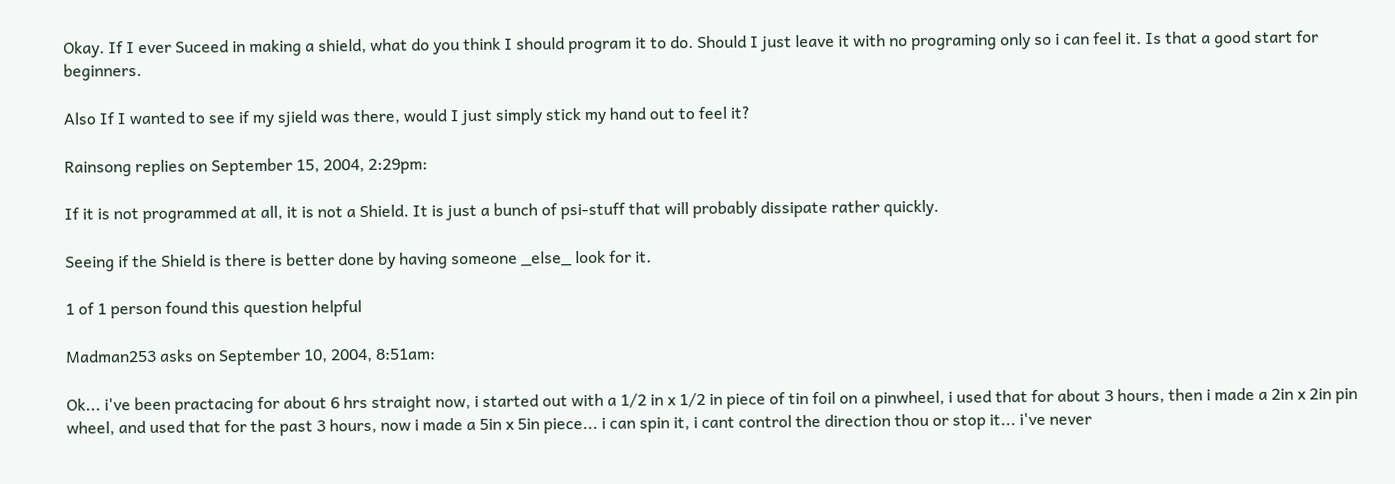Okay. If I ever Suceed in making a shield, what do you think I should program it to do. Should I just leave it with no programing only so i can feel it. Is that a good start for beginners.

Also If I wanted to see if my sjield was there, would I just simply stick my hand out to feel it?

Rainsong replies on September 15, 2004, 2:29pm:

If it is not programmed at all, it is not a Shield. It is just a bunch of psi-stuff that will probably dissipate rather quickly.

Seeing if the Shield is there is better done by having someone _else_ look for it.

1 of 1 person found this question helpful

Madman253 asks on September 10, 2004, 8:51am:

Ok... i've been practacing for about 6 hrs straight now, i started out with a 1/2 in x 1/2 in piece of tin foil on a pinwheel, i used that for about 3 hours, then i made a 2in x 2in pin wheel, and used that for the past 3 hours, now i made a 5in x 5in piece... i can spin it, i cant control the direction thou or stop it... i've never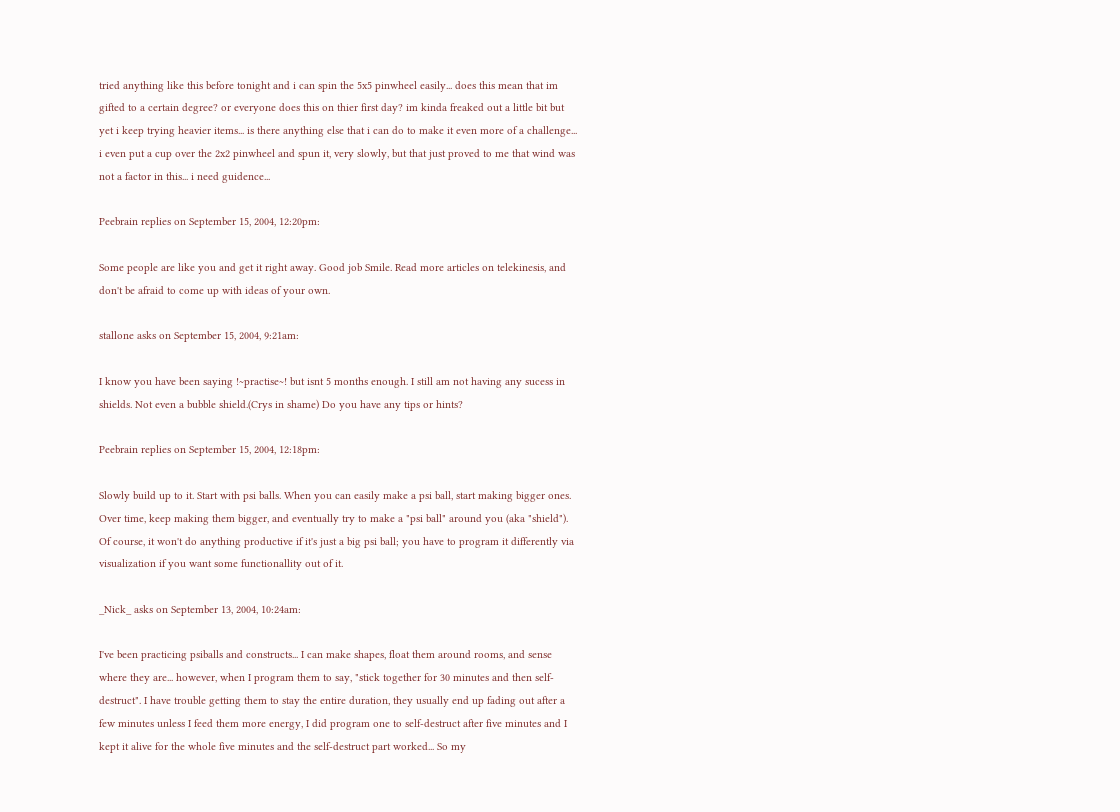tried anything like this before tonight and i can spin the 5x5 pinwheel easily... does this mean that im gifted to a certain degree? or everyone does this on thier first day? im kinda freaked out a little bit but yet i keep trying heavier items... is there anything else that i can do to make it even more of a challenge... i even put a cup over the 2x2 pinwheel and spun it, very slowly, but that just proved to me that wind was not a factor in this... i need guidence...

Peebrain replies on September 15, 2004, 12:20pm:

Some people are like you and get it right away. Good job Smile. Read more articles on telekinesis, and don't be afraid to come up with ideas of your own.

stallone asks on September 15, 2004, 9:21am:

I know you have been saying !~practise~! but isnt 5 months enough. I still am not having any sucess in shields. Not even a bubble shield.(Crys in shame) Do you have any tips or hints?

Peebrain replies on September 15, 2004, 12:18pm:

Slowly build up to it. Start with psi balls. When you can easily make a psi ball, start making bigger ones. Over time, keep making them bigger, and eventually try to make a "psi ball" around you (aka "shield"). Of course, it won't do anything productive if it's just a big psi ball; you have to program it differently via visualization if you want some functionallity out of it.

_Nick_ asks on September 13, 2004, 10:24am:

I've been practicing psiballs and constructs... I can make shapes, float them around rooms, and sense where they are... however, when I program them to say, "stick together for 30 minutes and then self-destruct". I have trouble getting them to stay the entire duration, they usually end up fading out after a few minutes unless I feed them more energy, I did program one to self-destruct after five minutes and I kept it alive for the whole five minutes and the self-destruct part worked... So my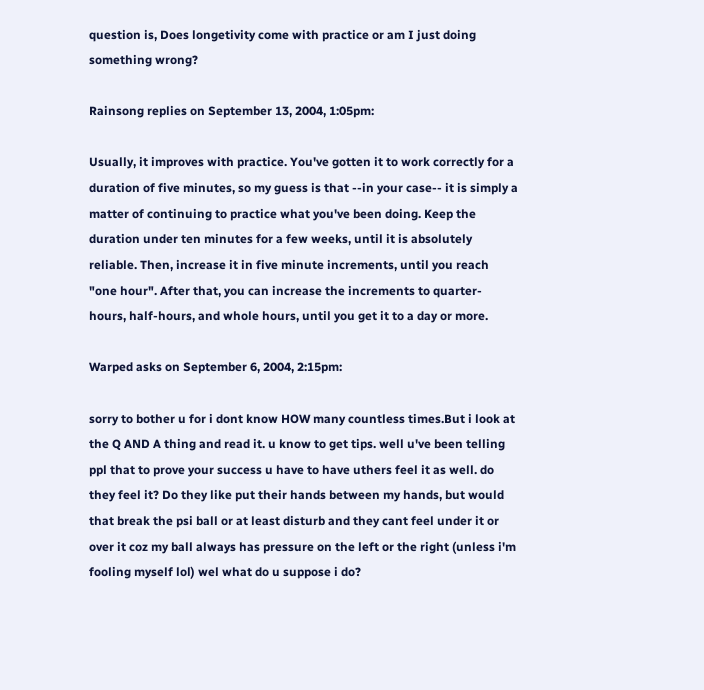question is, Does longetivity come with practice or am I just doing something wrong?

Rainsong replies on September 13, 2004, 1:05pm:

Usually, it improves with practice. You've gotten it to work correctly for a duration of five minutes, so my guess is that --in your case-- it is simply a matter of continuing to practice what you've been doing. Keep the duration under ten minutes for a few weeks, until it is absolutely reliable. Then, increase it in five minute increments, until you reach "one hour". After that, you can increase the increments to quarter-hours, half-hours, and whole hours, until you get it to a day or more.

Warped asks on September 6, 2004, 2:15pm:

sorry to bother u for i dont know HOW many countless times.But i look at the Q AND A thing and read it. u know to get tips. well u've been telling ppl that to prove your success u have to have uthers feel it as well. do they feel it? Do they like put their hands between my hands, but would that break the psi ball or at least disturb and they cant feel under it or over it coz my ball always has pressure on the left or the right (unless i'm fooling myself lol) wel what do u suppose i do?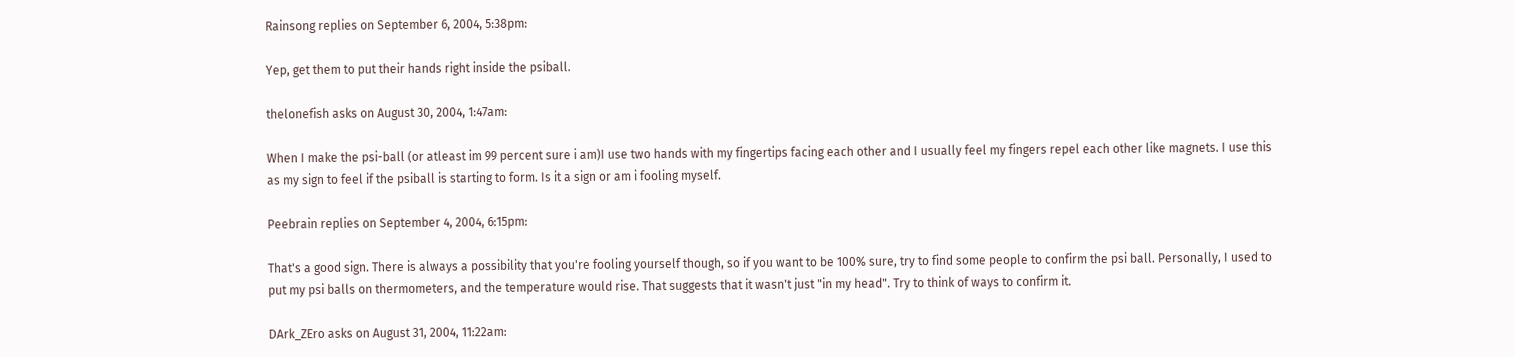Rainsong replies on September 6, 2004, 5:38pm:

Yep, get them to put their hands right inside the psiball.

thelonefish asks on August 30, 2004, 1:47am:

When I make the psi-ball (or atleast im 99 percent sure i am)I use two hands with my fingertips facing each other and I usually feel my fingers repel each other like magnets. I use this as my sign to feel if the psiball is starting to form. Is it a sign or am i fooling myself.

Peebrain replies on September 4, 2004, 6:15pm:

That's a good sign. There is always a possibility that you're fooling yourself though, so if you want to be 100% sure, try to find some people to confirm the psi ball. Personally, I used to put my psi balls on thermometers, and the temperature would rise. That suggests that it wasn't just "in my head". Try to think of ways to confirm it.

DArk_ZEro asks on August 31, 2004, 11:22am: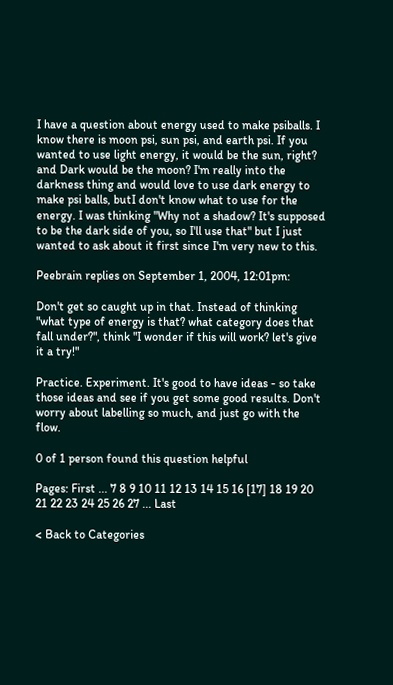I have a question about energy used to make psiballs. I know there is moon psi, sun psi, and earth psi. If you wanted to use light energy, it would be the sun, right? and Dark would be the moon? I'm really into the darkness thing and would love to use dark energy to make psi balls, butI don't know what to use for the energy. I was thinking "Why not a shadow? It's supposed to be the dark side of you, so I'll use that" but I just wanted to ask about it first since I'm very new to this.

Peebrain replies on September 1, 2004, 12:01pm:

Don't get so caught up in that. Instead of thinking "what type of energy is that? what category does that fall under?", think "I wonder if this will work? let's give it a try!"

Practice. Experiment. It's good to have ideas - so take those ideas and see if you get some good results. Don't worry about labelling so much, and just go with the flow.

0 of 1 person found this question helpful

Pages: First ... 7 8 9 10 11 12 13 14 15 16 [17] 18 19 20 21 22 23 24 25 26 27 ... Last

< Back to Categories